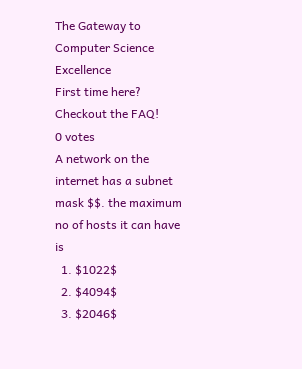The Gateway to Computer Science Excellence
First time here? Checkout the FAQ!
0 votes
A network on the internet has a subnet mask $$. the maximum no of hosts it can have is
  1. $1022$
  2. $4094$
  3. $2046$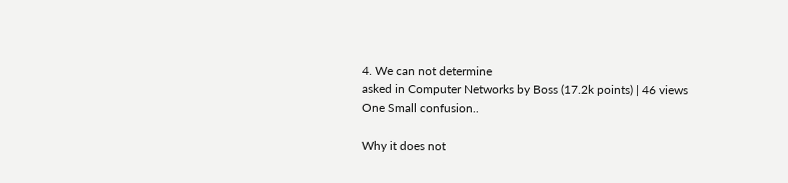4. We can not determine
asked in Computer Networks by Boss (17.2k points) | 46 views
One Small confusion..

Why it does not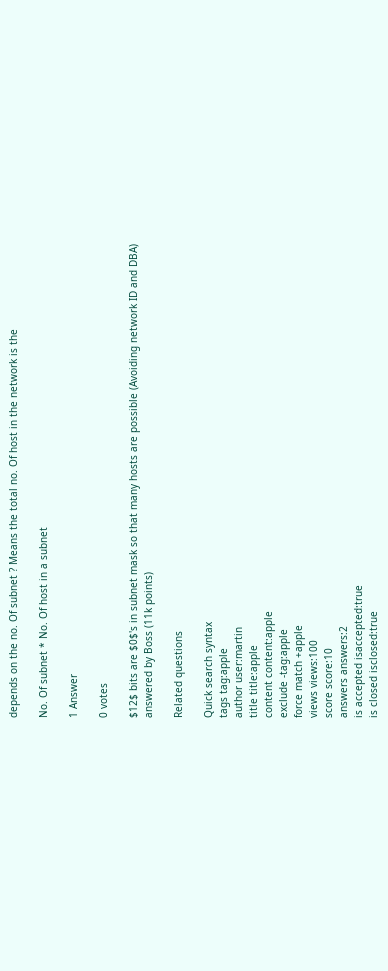depends on the no. Of subnet ? Means the total no. Of host in the network is the

No. Of subnet * No. Of host in a subnet

1 Answer

0 votes

$12$ bits are $0$'s in subnet mask so that many hosts are possible (Avoiding network ID and DBA)
answered by Boss (11k points)

Related questions

Quick search syntax
tags tag:apple
author user:martin
title title:apple
content content:apple
exclude -tag:apple
force match +apple
views views:100
score score:10
answers answers:2
is accepted isaccepted:true
is closed isclosed:true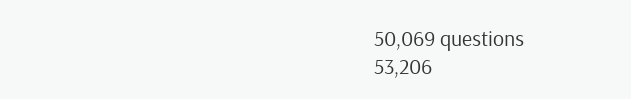50,069 questions
53,206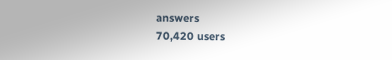answers
70,420 users